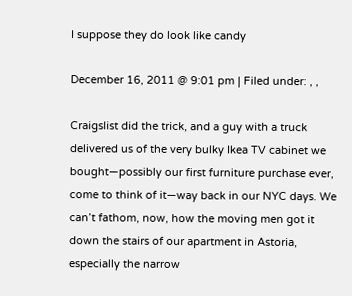I suppose they do look like candy

December 16, 2011 @ 9:01 pm | Filed under: , ,

Craigslist did the trick, and a guy with a truck delivered us of the very bulky Ikea TV cabinet we bought—possibly our first furniture purchase ever, come to think of it—way back in our NYC days. We can’t fathom, now, how the moving men got it down the stairs of our apartment in Astoria, especially the narrow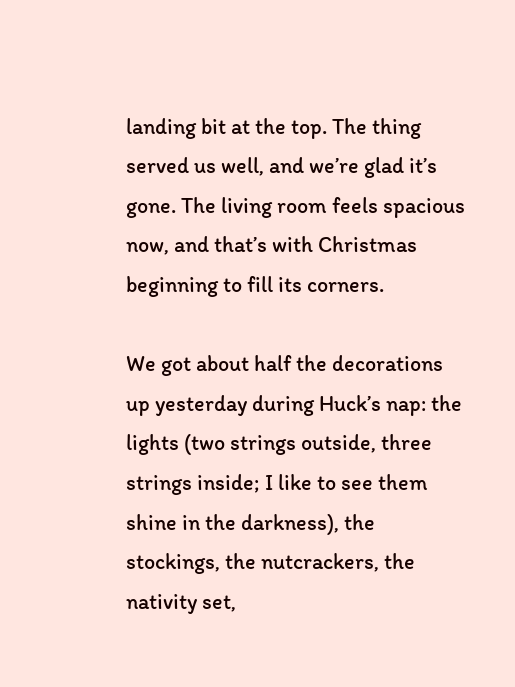landing bit at the top. The thing served us well, and we’re glad it’s gone. The living room feels spacious now, and that’s with Christmas beginning to fill its corners.

We got about half the decorations up yesterday during Huck’s nap: the lights (two strings outside, three strings inside; I like to see them shine in the darkness), the stockings, the nutcrackers, the nativity set,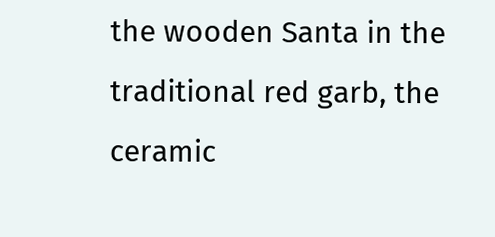the wooden Santa in the traditional red garb, the ceramic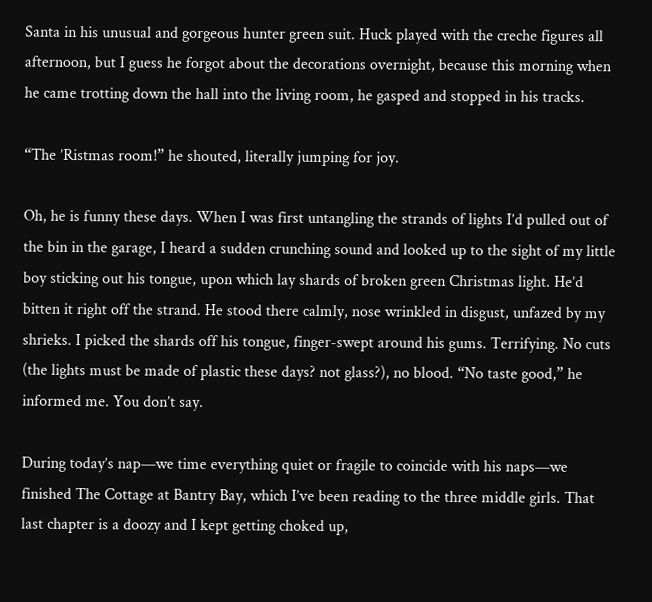Santa in his unusual and gorgeous hunter green suit. Huck played with the creche figures all afternoon, but I guess he forgot about the decorations overnight, because this morning when he came trotting down the hall into the living room, he gasped and stopped in his tracks.

“The ’Ristmas room!” he shouted, literally jumping for joy.

Oh, he is funny these days. When I was first untangling the strands of lights I’d pulled out of the bin in the garage, I heard a sudden crunching sound and looked up to the sight of my little boy sticking out his tongue, upon which lay shards of broken green Christmas light. He’d bitten it right off the strand. He stood there calmly, nose wrinkled in disgust, unfazed by my shrieks. I picked the shards off his tongue, finger-swept around his gums. Terrifying. No cuts (the lights must be made of plastic these days? not glass?), no blood. “No taste good,” he informed me. You don’t say.

During today’s nap—we time everything quiet or fragile to coincide with his naps—we finished The Cottage at Bantry Bay, which I’ve been reading to the three middle girls. That last chapter is a doozy and I kept getting choked up,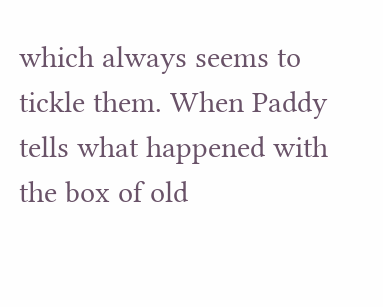which always seems to tickle them. When Paddy tells what happened with the box of old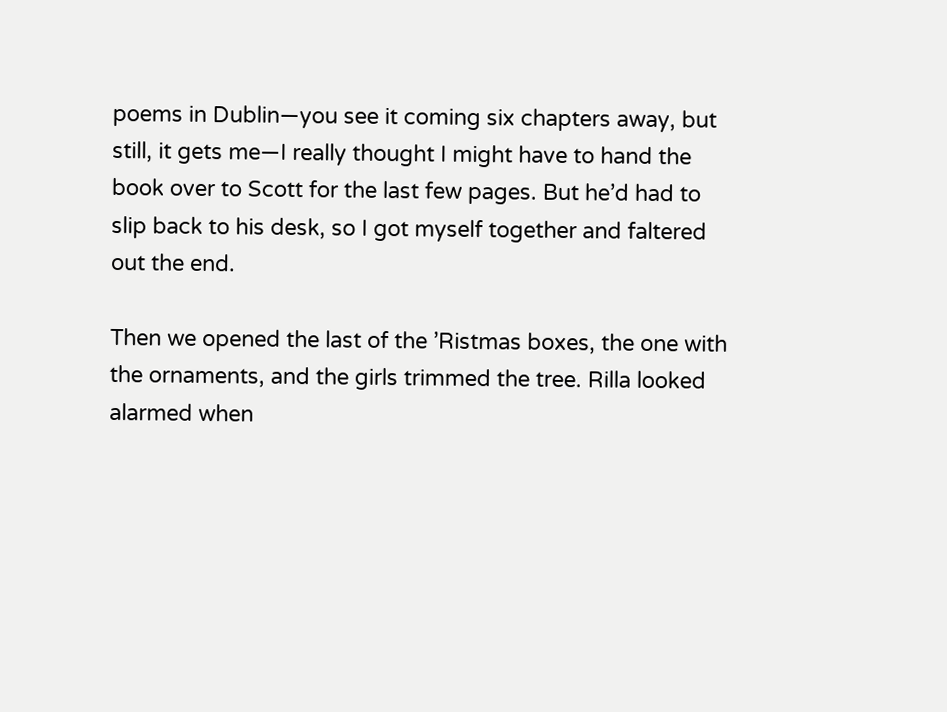poems in Dublin—you see it coming six chapters away, but still, it gets me—I really thought I might have to hand the book over to Scott for the last few pages. But he’d had to slip back to his desk, so I got myself together and faltered out the end.

Then we opened the last of the ’Ristmas boxes, the one with the ornaments, and the girls trimmed the tree. Rilla looked alarmed when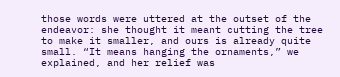those words were uttered at the outset of the endeavor: she thought it meant cutting the tree to make it smaller, and ours is already quite small. “It means hanging the ornaments,” we explained, and her relief was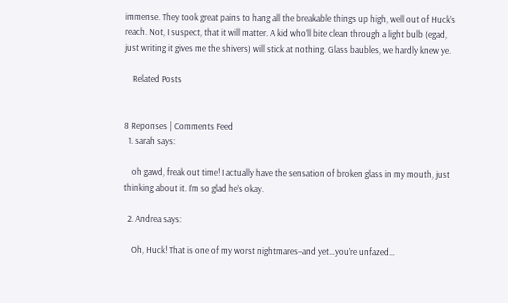immense. They took great pains to hang all the breakable things up high, well out of Huck’s reach. Not, I suspect, that it will matter. A kid who’ll bite clean through a light bulb (egad, just writing it gives me the shivers) will stick at nothing. Glass baubles, we hardly knew ye.

    Related Posts


8 Reponses | Comments Feed
  1. sarah says:

    oh gawd, freak out time! I actually have the sensation of broken glass in my mouth, just thinking about it. I’m so glad he’s okay.

  2. Andrea says:

    Oh, Huck! That is one of my worst nightmares–and yet…you’re unfazed…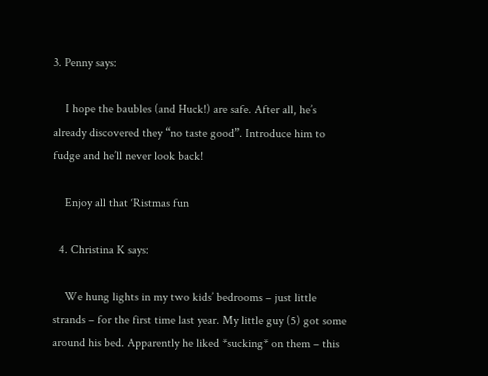3. Penny says:

    I hope the baubles (and Huck!) are safe. After all, he’s already discovered they “no taste good”. Introduce him to fudge and he’ll never look back!

    Enjoy all that ‘Ristmas fun

  4. Christina K says:

    We hung lights in my two kids’ bedrooms – just little strands – for the first time last year. My little guy (5) got some around his bed. Apparently he liked *sucking* on them – this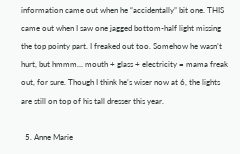information came out when he “accidentally” bit one. THIS came out when I saw one jagged bottom-half light missing the top pointy part. I freaked out too. Somehow he wasn’t hurt, but hmmm… mouth + glass + electricity = mama freak out, for sure. Though I think he’s wiser now at 6, the lights are still on top of his tall dresser this year.

  5. Anne Marie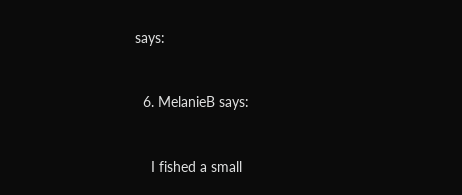says:


  6. MelanieB says:


    I fished a small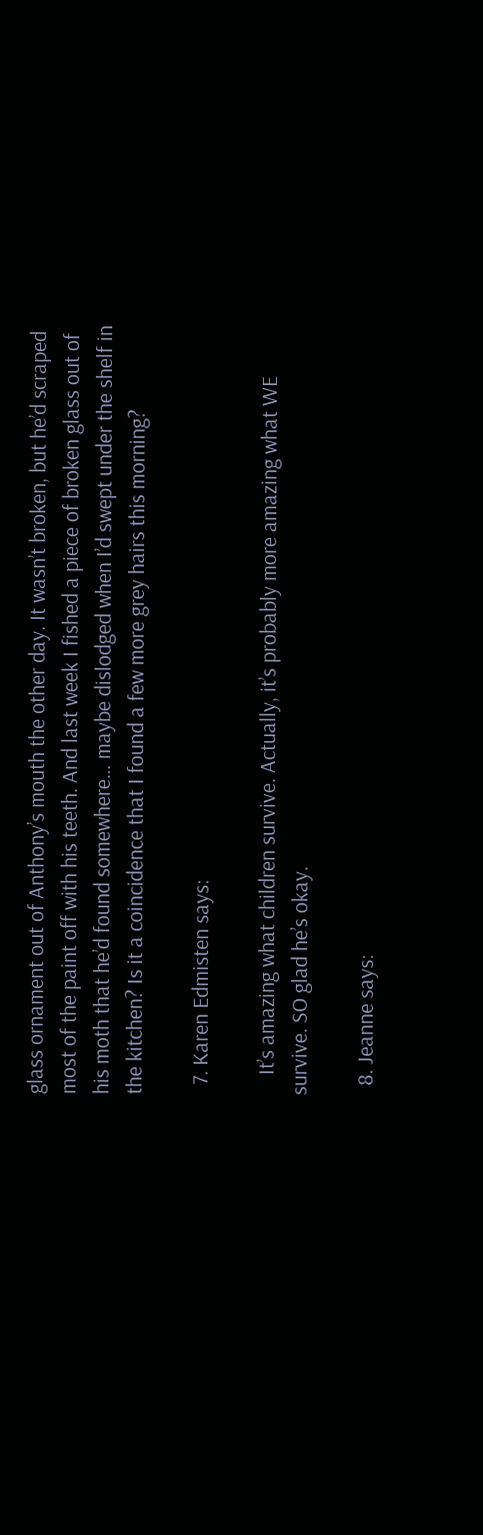glass ornament out of Anthony’s mouth the other day. It wasn’t broken, but he’d scraped most of the paint off with his teeth. And last week I fished a piece of broken glass out of his moth that he’d found somewhere… maybe dislodged when I’d swept under the shelf in the kitchen? Is it a coincidence that I found a few more grey hairs this morning?

  7. Karen Edmisten says:

    It’s amazing what children survive. Actually, it’s probably more amazing what WE survive. SO glad he’s okay.

  8. Jeanne says: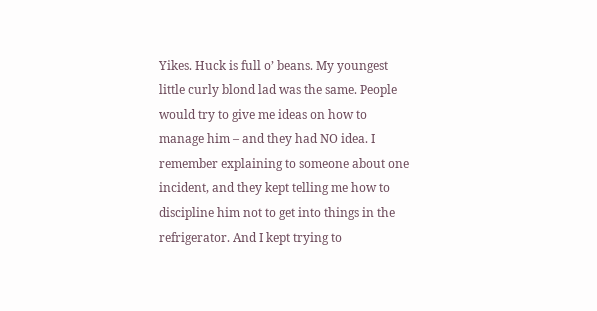Yikes. Huck is full o’ beans. My youngest little curly blond lad was the same. People would try to give me ideas on how to manage him – and they had NO idea. I remember explaining to someone about one incident, and they kept telling me how to discipline him not to get into things in the refrigerator. And I kept trying to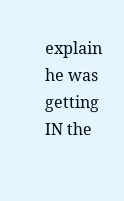explain he was getting IN the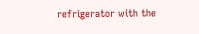refrigerator with the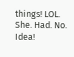things! LOL. She. Had. No. Idea!